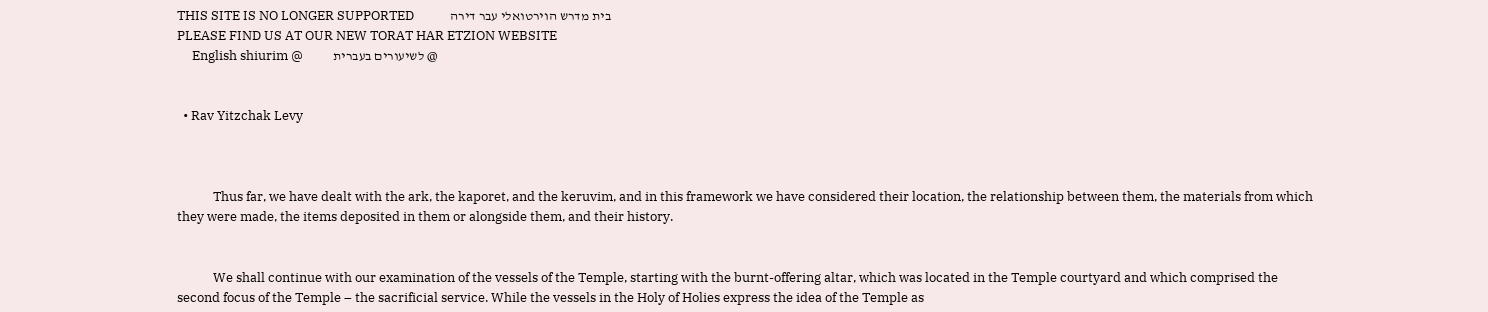THIS SITE IS NO LONGER SUPPORTED            בית מדרש הוירטואלי עבר דירה
PLEASE FIND US AT OUR NEW TORAT HAR ETZION WEBSITE
     English shiurim @          לשיעורים בעברית @


  • Rav Yitzchak Levy



            Thus far, we have dealt with the ark, the kaporet, and the keruvim, and in this framework we have considered their location, the relationship between them, the materials from which they were made, the items deposited in them or alongside them, and their history.


            We shall continue with our examination of the vessels of the Temple, starting with the burnt-offering altar, which was located in the Temple courtyard and which comprised the second focus of the Temple – the sacrificial service. While the vessels in the Holy of Holies express the idea of the Temple as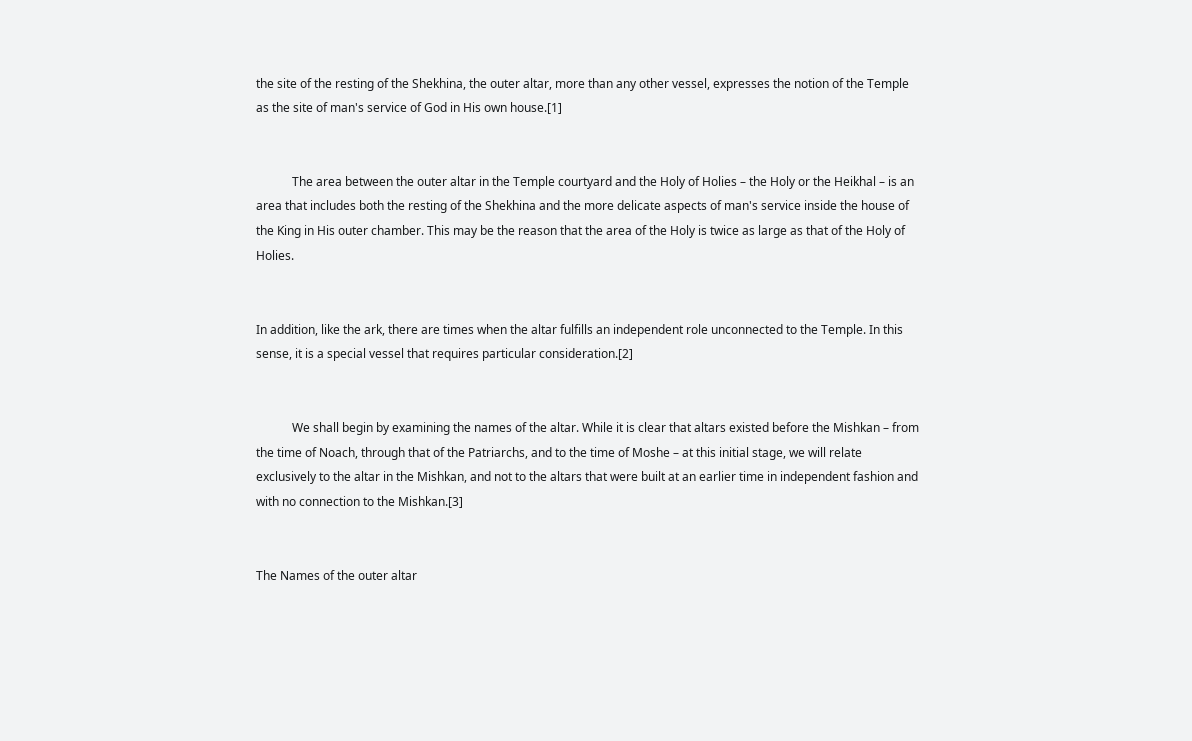the site of the resting of the Shekhina, the outer altar, more than any other vessel, expresses the notion of the Temple as the site of man's service of God in His own house.[1]


            The area between the outer altar in the Temple courtyard and the Holy of Holies – the Holy or the Heikhal – is an area that includes both the resting of the Shekhina and the more delicate aspects of man's service inside the house of the King in His outer chamber. This may be the reason that the area of the Holy is twice as large as that of the Holy of Holies.


In addition, like the ark, there are times when the altar fulfills an independent role unconnected to the Temple. In this sense, it is a special vessel that requires particular consideration.[2]


            We shall begin by examining the names of the altar. While it is clear that altars existed before the Mishkan – from the time of Noach, through that of the Patriarchs, and to the time of Moshe – at this initial stage, we will relate exclusively to the altar in the Mishkan, and not to the altars that were built at an earlier time in independent fashion and with no connection to the Mishkan.[3]


The Names of the outer altar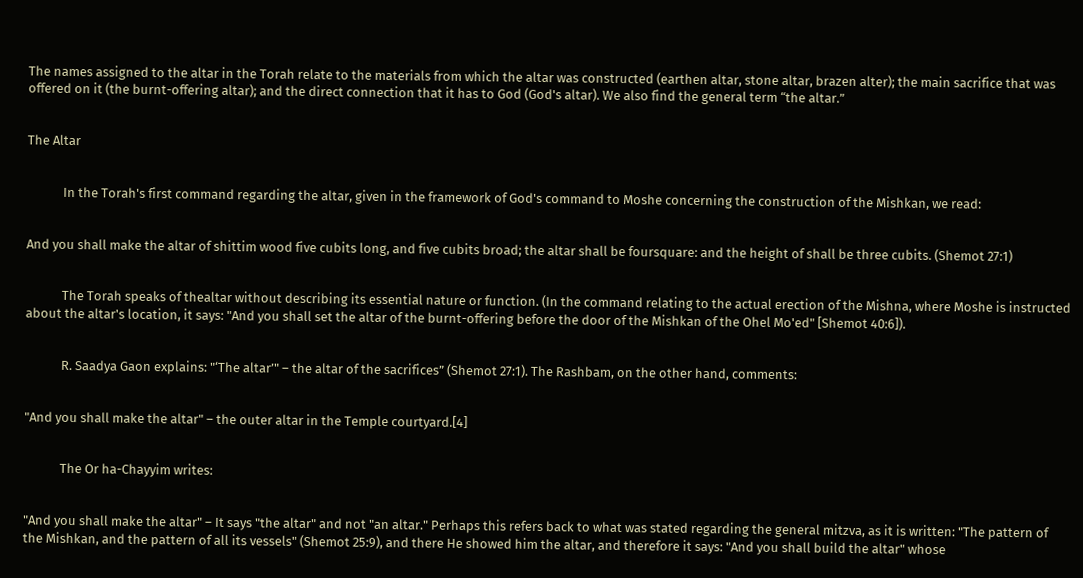The names assigned to the altar in the Torah relate to the materials from which the altar was constructed (earthen altar, stone altar, brazen alter); the main sacrifice that was offered on it (the burnt-offering altar); and the direct connection that it has to God (God's altar). We also find the general term “the altar.”


The Altar


            In the Torah's first command regarding the altar, given in the framework of God's command to Moshe concerning the construction of the Mishkan, we read:


And you shall make the altar of shittim wood five cubits long, and five cubits broad; the altar shall be foursquare: and the height of shall be three cubits. (Shemot 27:1)


            The Torah speaks of thealtar without describing its essential nature or function. (In the command relating to the actual erection of the Mishna, where Moshe is instructed about the altar's location, it says: "And you shall set the altar of the burnt-offering before the door of the Mishkan of the Ohel Mo'ed" [Shemot 40:6]).


            R. Saadya Gaon explains: "‘The altar’" – the altar of the sacrifices” (Shemot 27:1). The Rashbam, on the other hand, comments:


"And you shall make the altar" – the outer altar in the Temple courtyard.[4]


            The Or ha-Chayyim writes:


"And you shall make the altar" – It says "the altar" and not "an altar." Perhaps this refers back to what was stated regarding the general mitzva, as it is written: "The pattern of the Mishkan, and the pattern of all its vessels" (Shemot 25:9), and there He showed him the altar, and therefore it says: "And you shall build the altar" whose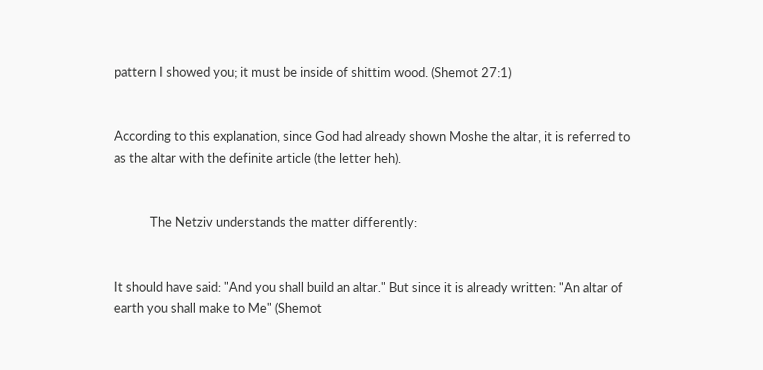pattern I showed you; it must be inside of shittim wood. (Shemot 27:1)


According to this explanation, since God had already shown Moshe the altar, it is referred to as the altar with the definite article (the letter heh).


            The Netziv understands the matter differently:


It should have said: "And you shall build an altar." But since it is already written: "An altar of earth you shall make to Me" (Shemot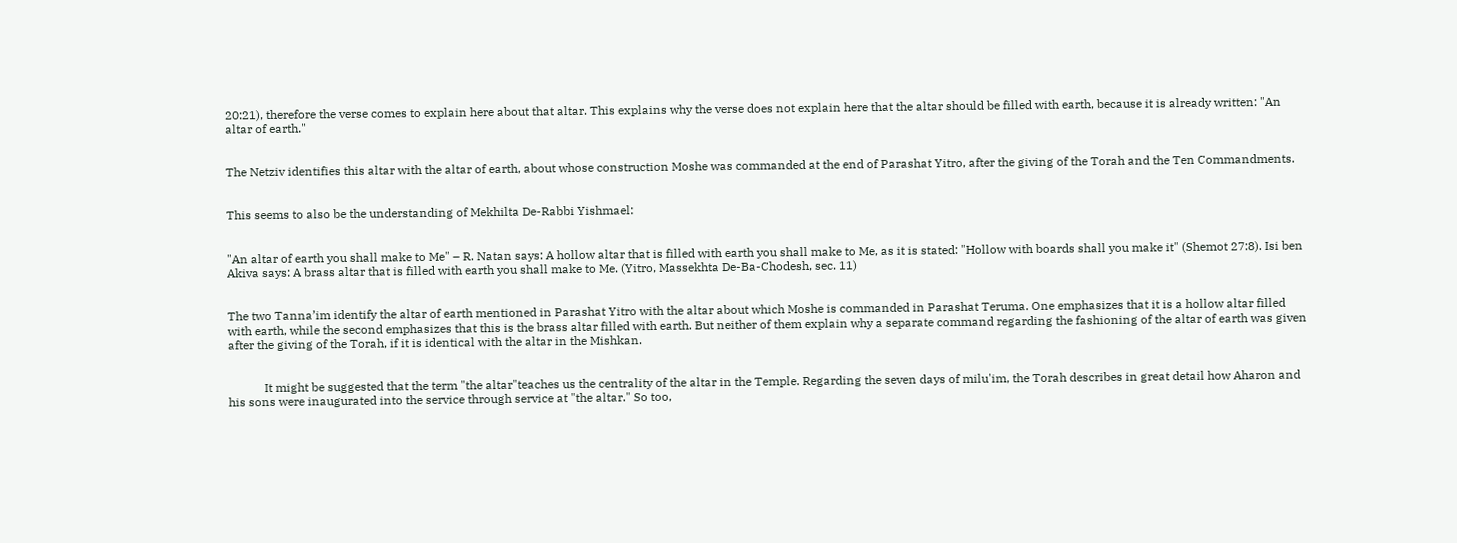20:21), therefore the verse comes to explain here about that altar. This explains why the verse does not explain here that the altar should be filled with earth, because it is already written: "An altar of earth."


The Netziv identifies this altar with the altar of earth, about whose construction Moshe was commanded at the end of Parashat Yitro, after the giving of the Torah and the Ten Commandments.


This seems to also be the understanding of Mekhilta De-Rabbi Yishmael:


"An altar of earth you shall make to Me" – R. Natan says: A hollow altar that is filled with earth you shall make to Me, as it is stated: "Hollow with boards shall you make it" (Shemot 27:8). Isi ben Akiva says: A brass altar that is filled with earth you shall make to Me. (Yitro, Massekhta De-Ba-Chodesh, sec. 11)


The two Tanna’im identify the altar of earth mentioned in Parashat Yitro with the altar about which Moshe is commanded in Parashat Teruma. One emphasizes that it is a hollow altar filled with earth, while the second emphasizes that this is the brass altar filled with earth. But neither of them explain why a separate command regarding the fashioning of the altar of earth was given after the giving of the Torah, if it is identical with the altar in the Mishkan.


            It might be suggested that the term "the altar"teaches us the centrality of the altar in the Temple. Regarding the seven days of milu'im, the Torah describes in great detail how Aharon and his sons were inaugurated into the service through service at "the altar." So too,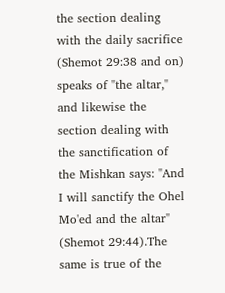the section dealing with the daily sacrifice (Shemot 29:38 and on) speaks of "the altar," and likewise the section dealing with the sanctification of the Mishkan says: "And I will sanctify the Ohel Mo'ed and the altar" (Shemot 29:44).The same is true of the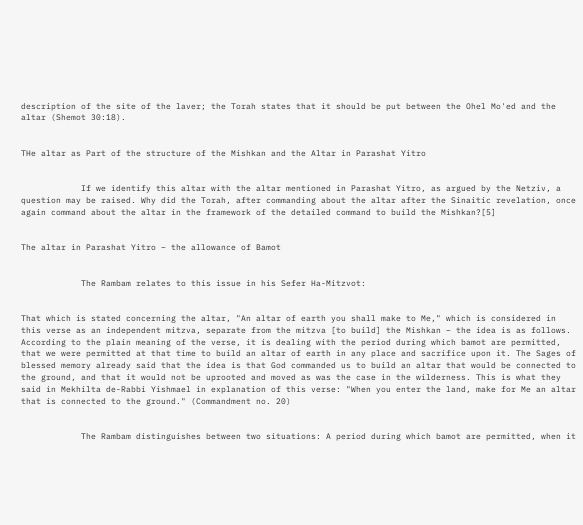description of the site of the laver; the Torah states that it should be put between the Ohel Mo'ed and the altar (Shemot 30:18).


THe altar as Part of the structure of the Mishkan and the Altar in Parashat Yitro


            If we identify this altar with the altar mentioned in Parashat Yitro, as argued by the Netziv, a question may be raised. Why did the Torah, after commanding about the altar after the Sinaitic revelation, once again command about the altar in the framework of the detailed command to build the Mishkan?[5]


The altar in Parashat Yitro – the allowance of Bamot


            The Rambam relates to this issue in his Sefer Ha-Mitzvot:


That which is stated concerning the altar, "An altar of earth you shall make to Me," which is considered in this verse as an independent mitzva, separate from the mitzva [to build] the Mishkan – the idea is as follows. According to the plain meaning of the verse, it is dealing with the period during which bamot are permitted, that we were permitted at that time to build an altar of earth in any place and sacrifice upon it. The Sages of blessed memory already said that the idea is that God commanded us to build an altar that would be connected to the ground, and that it would not be uprooted and moved as was the case in the wilderness. This is what they said in Mekhilta de-Rabbi Yishmael in explanation of this verse: "When you enter the land, make for Me an altar that is connected to the ground." (Commandment no. 20)


            The Rambam distinguishes between two situations: A period during which bamot are permitted, when it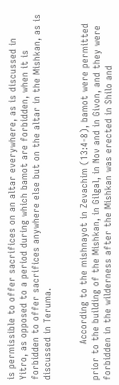is permissible to offer sacrifices on an altar everywhere, as is discussed in Yitro, as opposed to a period during which bamot are forbidden, when it is forbidden to offer sacrifices anywhere else but on the altar in the Mishkan, as is discussed in Teruma.


            According to the mishnayot in Zevachim (13:4-8), bamot were permitted prior to the building of the Mishkan, in Gilgal, in Nov and in Givon, and they were forbidden in the wilderness after the Mishkan was erected in Shilo and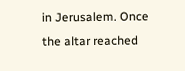in Jerusalem. Once the altar reached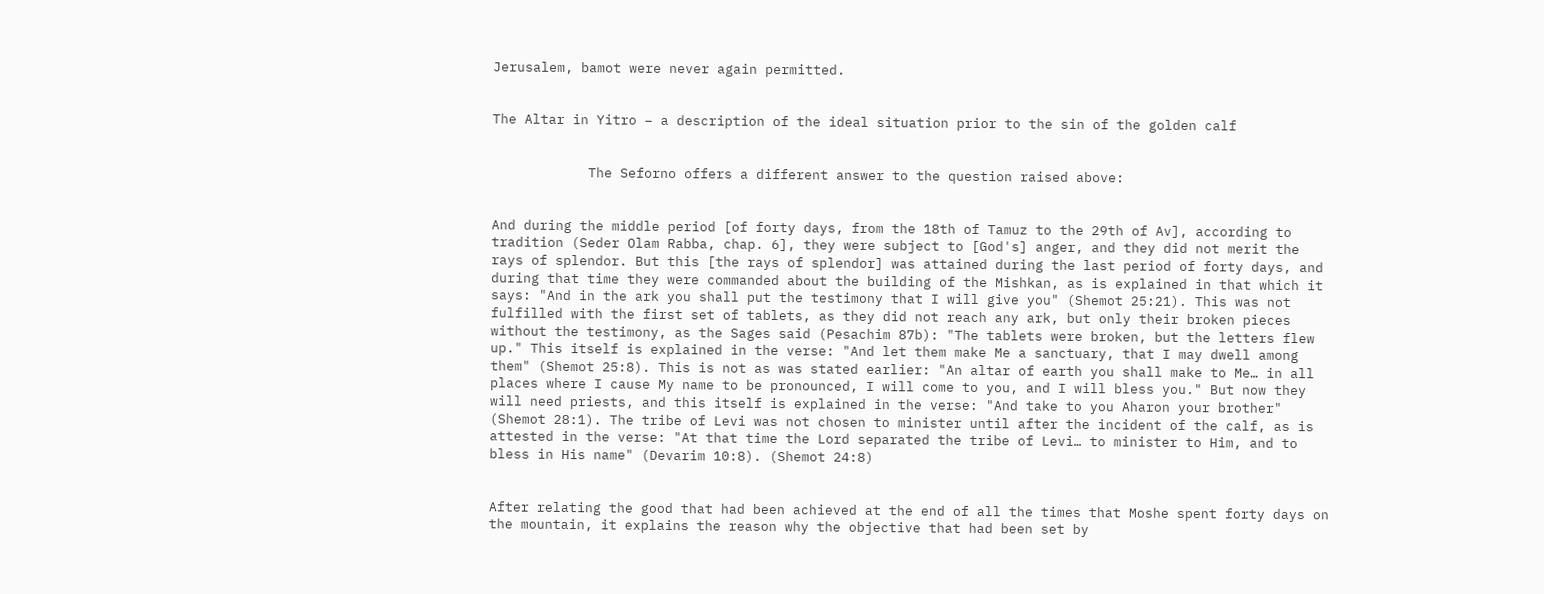Jerusalem, bamot were never again permitted.


The Altar in Yitro – a description of the ideal situation prior to the sin of the golden calf


            The Seforno offers a different answer to the question raised above:


And during the middle period [of forty days, from the 18th of Tamuz to the 29th of Av], according to tradition (Seder Olam Rabba, chap. 6], they were subject to [God's] anger, and they did not merit the rays of splendor. But this [the rays of splendor] was attained during the last period of forty days, and during that time they were commanded about the building of the Mishkan, as is explained in that which it says: "And in the ark you shall put the testimony that I will give you" (Shemot 25:21). This was not fulfilled with the first set of tablets, as they did not reach any ark, but only their broken pieces without the testimony, as the Sages said (Pesachim 87b): "The tablets were broken, but the letters flew up." This itself is explained in the verse: "And let them make Me a sanctuary, that I may dwell among them" (Shemot 25:8). This is not as was stated earlier: "An altar of earth you shall make to Me… in all places where I cause My name to be pronounced, I will come to you, and I will bless you." But now they will need priests, and this itself is explained in the verse: "And take to you Aharon your brother" (Shemot 28:1). The tribe of Levi was not chosen to minister until after the incident of the calf, as is attested in the verse: "At that time the Lord separated the tribe of Levi… to minister to Him, and to bless in His name" (Devarim 10:8). (Shemot 24:8)


After relating the good that had been achieved at the end of all the times that Moshe spent forty days on the mountain, it explains the reason why the objective that had been set by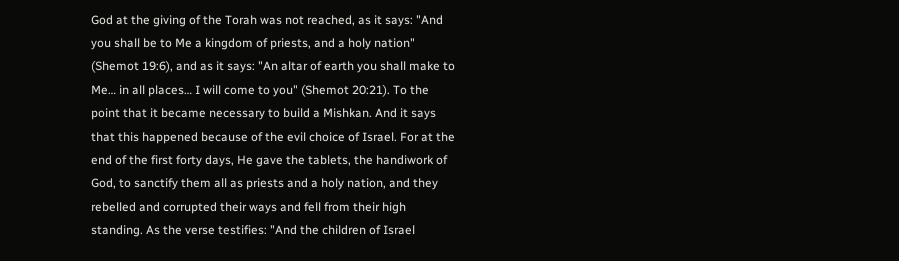God at the giving of the Torah was not reached, as it says: "And you shall be to Me a kingdom of priests, and a holy nation" (Shemot 19:6), and as it says: "An altar of earth you shall make to Me… in all places… I will come to you" (Shemot 20:21). To the point that it became necessary to build a Mishkan. And it says that this happened because of the evil choice of Israel. For at the end of the first forty days, He gave the tablets, the handiwork of God, to sanctify them all as priests and a holy nation, and they rebelled and corrupted their ways and fell from their high standing. As the verse testifies: "And the children of Israel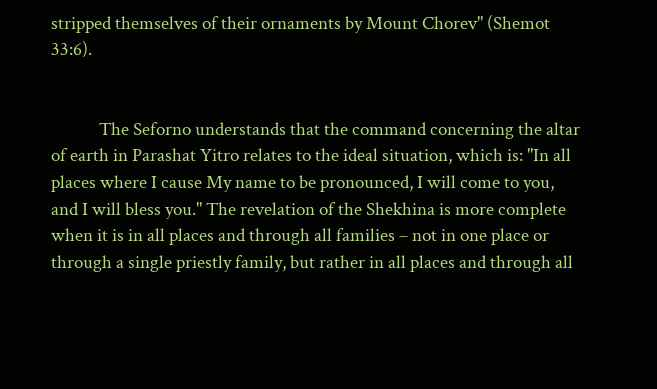stripped themselves of their ornaments by Mount Chorev" (Shemot 33:6).


            The Seforno understands that the command concerning the altar of earth in Parashat Yitro relates to the ideal situation, which is: "In all places where I cause My name to be pronounced, I will come to you, and I will bless you." The revelation of the Shekhina is more complete when it is in all places and through all families – not in one place or through a single priestly family, but rather in all places and through all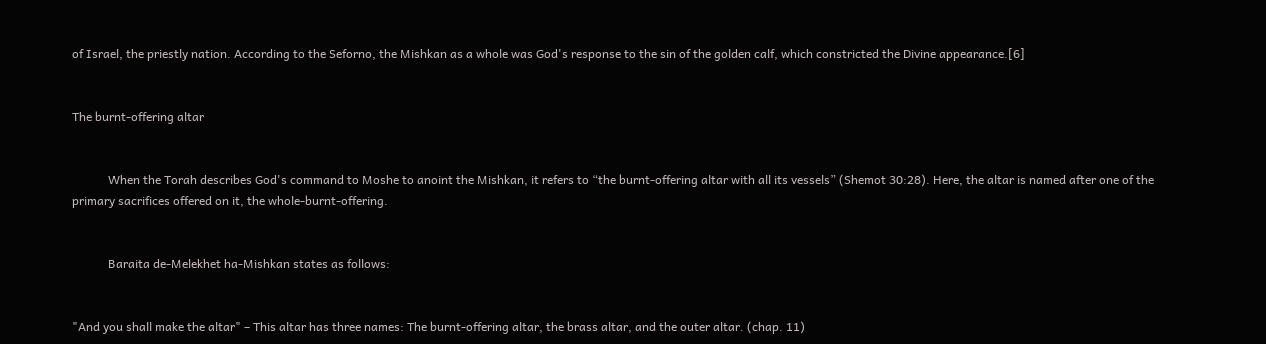of Israel, the priestly nation. According to the Seforno, the Mishkan as a whole was God's response to the sin of the golden calf, which constricted the Divine appearance.[6]


The burnt-offering altar


            When the Torah describes God's command to Moshe to anoint the Mishkan, it refers to “the burnt-offering altar with all its vessels” (Shemot 30:28). Here, the altar is named after one of the primary sacrifices offered on it, the whole-burnt-offering.


            Baraita de-Melekhet ha-Mishkan states as follows:


"And you shall make the altar" – This altar has three names: The burnt-offering altar, the brass altar, and the outer altar. (chap. 11)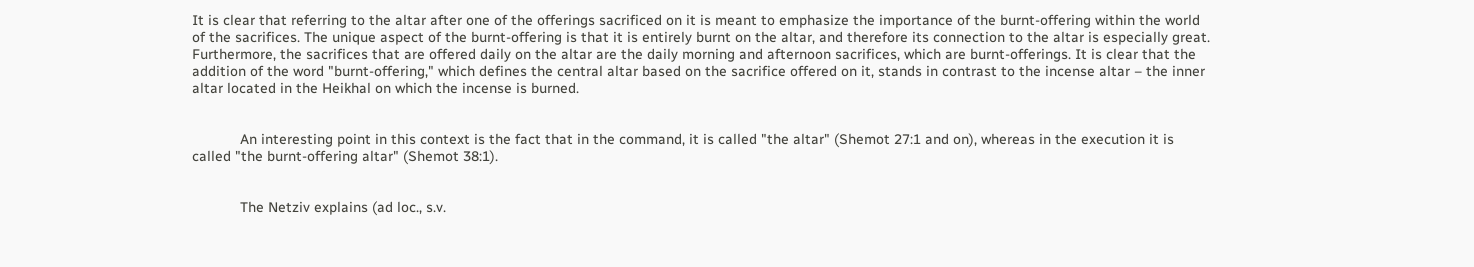It is clear that referring to the altar after one of the offerings sacrificed on it is meant to emphasize the importance of the burnt-offering within the world of the sacrifices. The unique aspect of the burnt-offering is that it is entirely burnt on the altar, and therefore its connection to the altar is especially great. Furthermore, the sacrifices that are offered daily on the altar are the daily morning and afternoon sacrifices, which are burnt-offerings. It is clear that the addition of the word "burnt-offering," which defines the central altar based on the sacrifice offered on it, stands in contrast to the incense altar – the inner altar located in the Heikhal on which the incense is burned.


            An interesting point in this context is the fact that in the command, it is called "the altar" (Shemot 27:1 and on), whereas in the execution it is called "the burnt-offering altar" (Shemot 38:1).


            The Netziv explains (ad loc., s.v.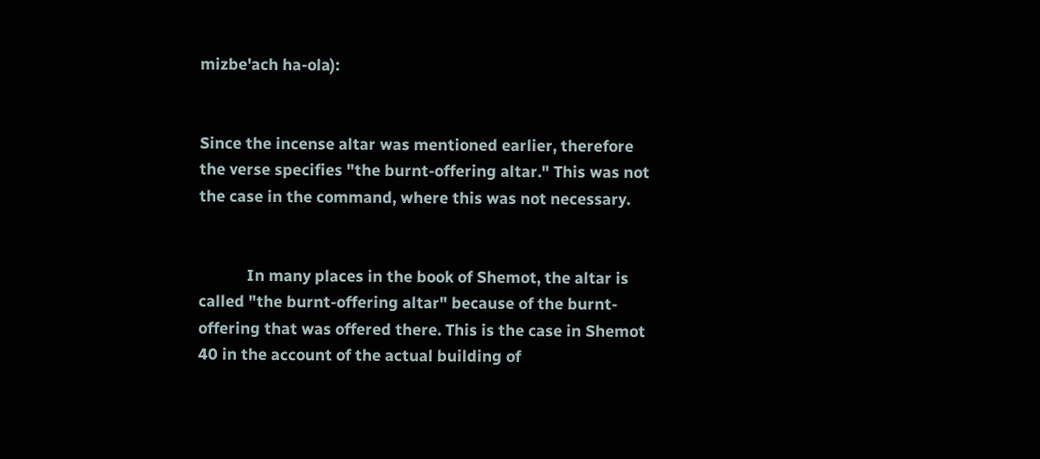mizbe'ach ha-ola):


Since the incense altar was mentioned earlier, therefore the verse specifies "the burnt-offering altar." This was not the case in the command, where this was not necessary.


            In many places in the book of Shemot, the altar is called "the burnt-offering altar" because of the burnt-offering that was offered there. This is the case in Shemot 40 in the account of the actual building of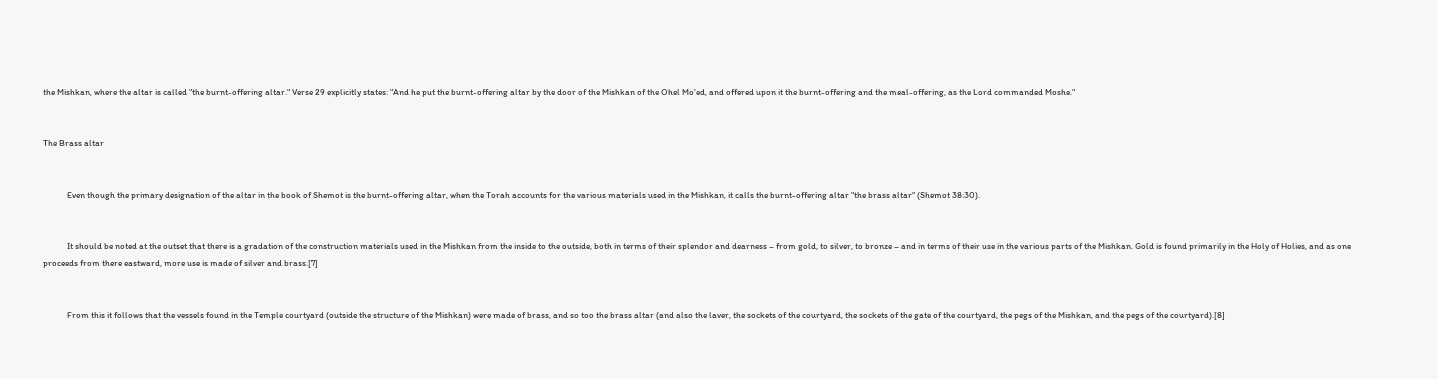the Mishkan, where the altar is called "the burnt-offering altar." Verse 29 explicitly states: "And he put the burnt-offering altar by the door of the Mishkan of the Ohel Mo'ed, and offered upon it the burnt-offering and the meal-offering, as the Lord commanded Moshe."


The Brass altar


            Even though the primary designation of the altar in the book of Shemot is the burnt-offering altar, when the Torah accounts for the various materials used in the Mishkan, it calls the burnt-offering altar "the brass altar" (Shemot 38:30).


            It should be noted at the outset that there is a gradation of the construction materials used in the Mishkan from the inside to the outside, both in terms of their splendor and dearness – from gold, to silver, to bronze – and in terms of their use in the various parts of the Mishkan. Gold is found primarily in the Holy of Holies, and as one proceeds from there eastward, more use is made of silver and brass.[7]


            From this it follows that the vessels found in the Temple courtyard (outside the structure of the Mishkan) were made of brass, and so too the brass altar (and also the laver, the sockets of the courtyard, the sockets of the gate of the courtyard, the pegs of the Mishkan, and the pegs of the courtyard).[8]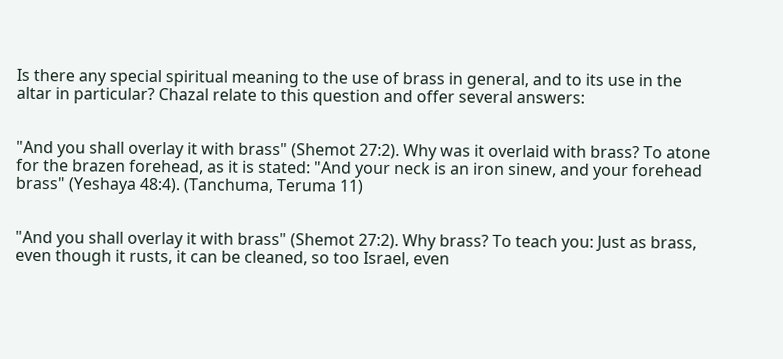Is there any special spiritual meaning to the use of brass in general, and to its use in the altar in particular? Chazal relate to this question and offer several answers:


"And you shall overlay it with brass" (Shemot 27:2). Why was it overlaid with brass? To atone for the brazen forehead, as it is stated: "And your neck is an iron sinew, and your forehead brass" (Yeshaya 48:4). (Tanchuma, Teruma 11)


"And you shall overlay it with brass" (Shemot 27:2). Why brass? To teach you: Just as brass, even though it rusts, it can be cleaned, so too Israel, even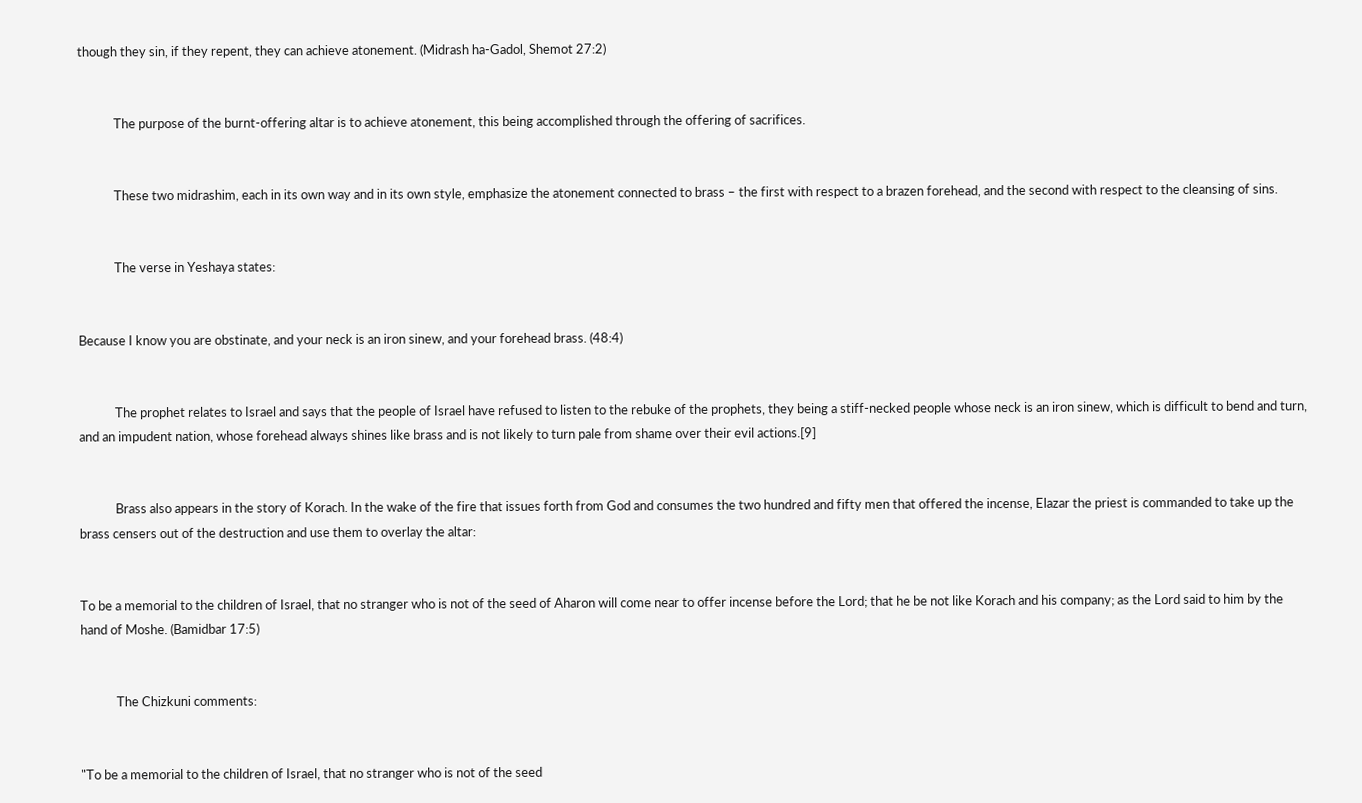though they sin, if they repent, they can achieve atonement. (Midrash ha-Gadol, Shemot 27:2)


            The purpose of the burnt-offering altar is to achieve atonement, this being accomplished through the offering of sacrifices.


            These two midrashim, each in its own way and in its own style, emphasize the atonement connected to brass – the first with respect to a brazen forehead, and the second with respect to the cleansing of sins.


            The verse in Yeshaya states:


Because I know you are obstinate, and your neck is an iron sinew, and your forehead brass. (48:4)


            The prophet relates to Israel and says that the people of Israel have refused to listen to the rebuke of the prophets, they being a stiff-necked people whose neck is an iron sinew, which is difficult to bend and turn, and an impudent nation, whose forehead always shines like brass and is not likely to turn pale from shame over their evil actions.[9]


            Brass also appears in the story of Korach. In the wake of the fire that issues forth from God and consumes the two hundred and fifty men that offered the incense, Elazar the priest is commanded to take up the brass censers out of the destruction and use them to overlay the altar:


To be a memorial to the children of Israel, that no stranger who is not of the seed of Aharon will come near to offer incense before the Lord; that he be not like Korach and his company; as the Lord said to him by the hand of Moshe. (Bamidbar 17:5)


            The Chizkuni comments:


"To be a memorial to the children of Israel, that no stranger who is not of the seed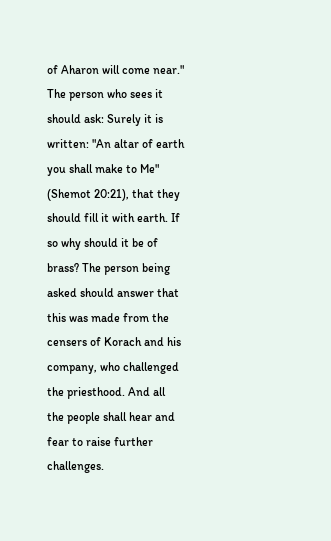of Aharon will come near." The person who sees it should ask: Surely it is written: "An altar of earth you shall make to Me" (Shemot 20:21), that they should fill it with earth. If so why should it be of brass? The person being asked should answer that this was made from the censers of Korach and his company, who challenged the priesthood. And all the people shall hear and fear to raise further challenges.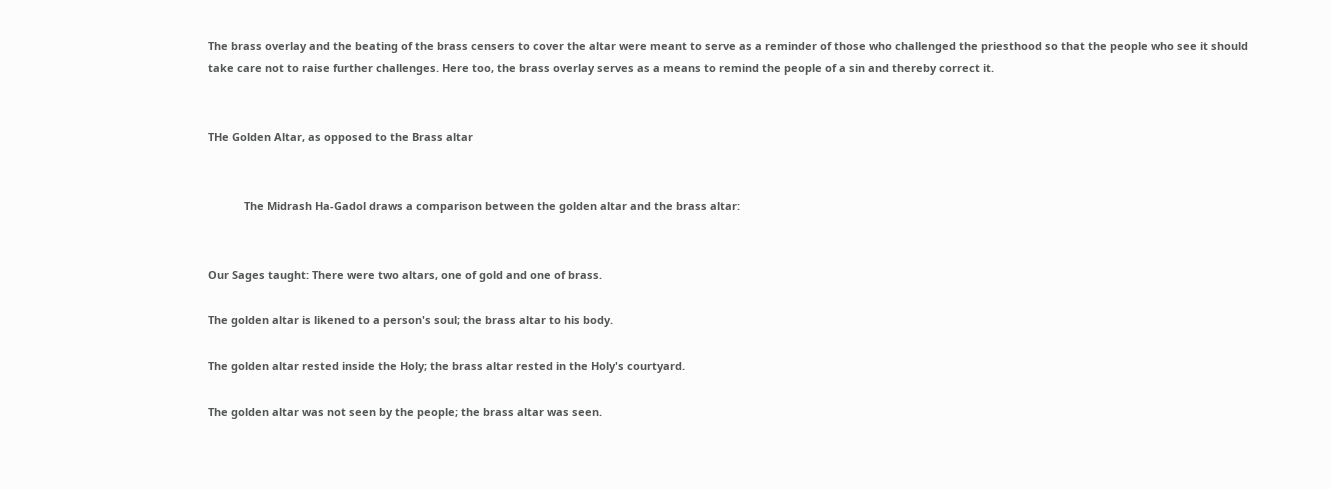The brass overlay and the beating of the brass censers to cover the altar were meant to serve as a reminder of those who challenged the priesthood so that the people who see it should take care not to raise further challenges. Here too, the brass overlay serves as a means to remind the people of a sin and thereby correct it.


THe Golden Altar, as opposed to the Brass altar


            The Midrash Ha-Gadol draws a comparison between the golden altar and the brass altar:


Our Sages taught: There were two altars, one of gold and one of brass.

The golden altar is likened to a person's soul; the brass altar to his body.

The golden altar rested inside the Holy; the brass altar rested in the Holy's courtyard.

The golden altar was not seen by the people; the brass altar was seen.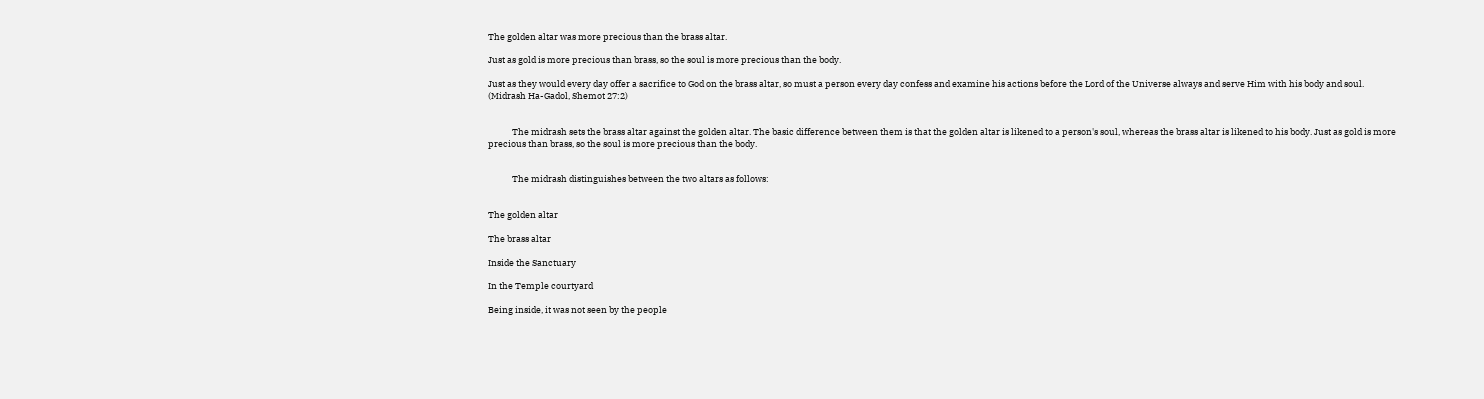The golden altar was more precious than the brass altar.

Just as gold is more precious than brass, so the soul is more precious than the body.

Just as they would every day offer a sacrifice to God on the brass altar, so must a person every day confess and examine his actions before the Lord of the Universe always and serve Him with his body and soul. (Midrash Ha-Gadol, Shemot 27:2)


            The midrash sets the brass altar against the golden altar. The basic difference between them is that the golden altar is likened to a person's soul, whereas the brass altar is likened to his body. Just as gold is more precious than brass, so the soul is more precious than the body.


            The midrash distinguishes between the two altars as follows:


The golden altar

The brass altar

Inside the Sanctuary

In the Temple courtyard

Being inside, it was not seen by the people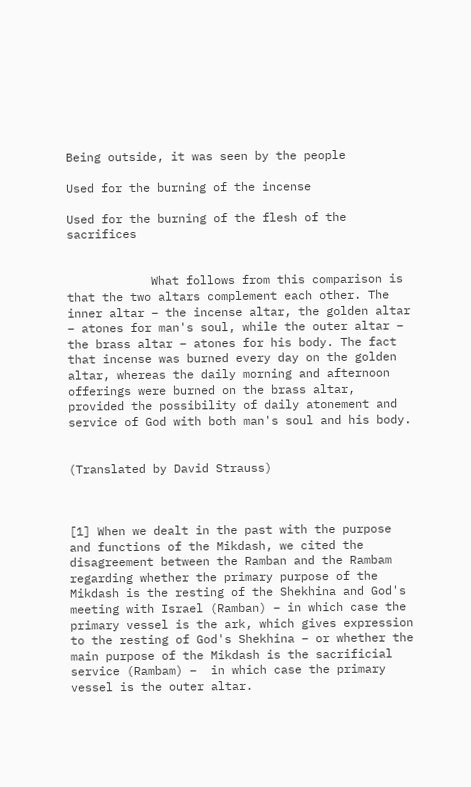Being outside, it was seen by the people

Used for the burning of the incense

Used for the burning of the flesh of the sacrifices


            What follows from this comparison is that the two altars complement each other. The inner altar – the incense altar, the golden altar – atones for man's soul, while the outer altar – the brass altar – atones for his body. The fact that incense was burned every day on the golden altar, whereas the daily morning and afternoon offerings were burned on the brass altar, provided the possibility of daily atonement and service of God with both man's soul and his body.


(Translated by David Strauss)



[1] When we dealt in the past with the purpose and functions of the Mikdash, we cited the disagreement between the Ramban and the Rambam regarding whether the primary purpose of the Mikdash is the resting of the Shekhina and God's meeting with Israel (Ramban) – in which case the primary vessel is the ark, which gives expression to the resting of God's Shekhina – or whether the main purpose of the Mikdash is the sacrificial service (Rambam) –  in which case the primary vessel is the outer altar.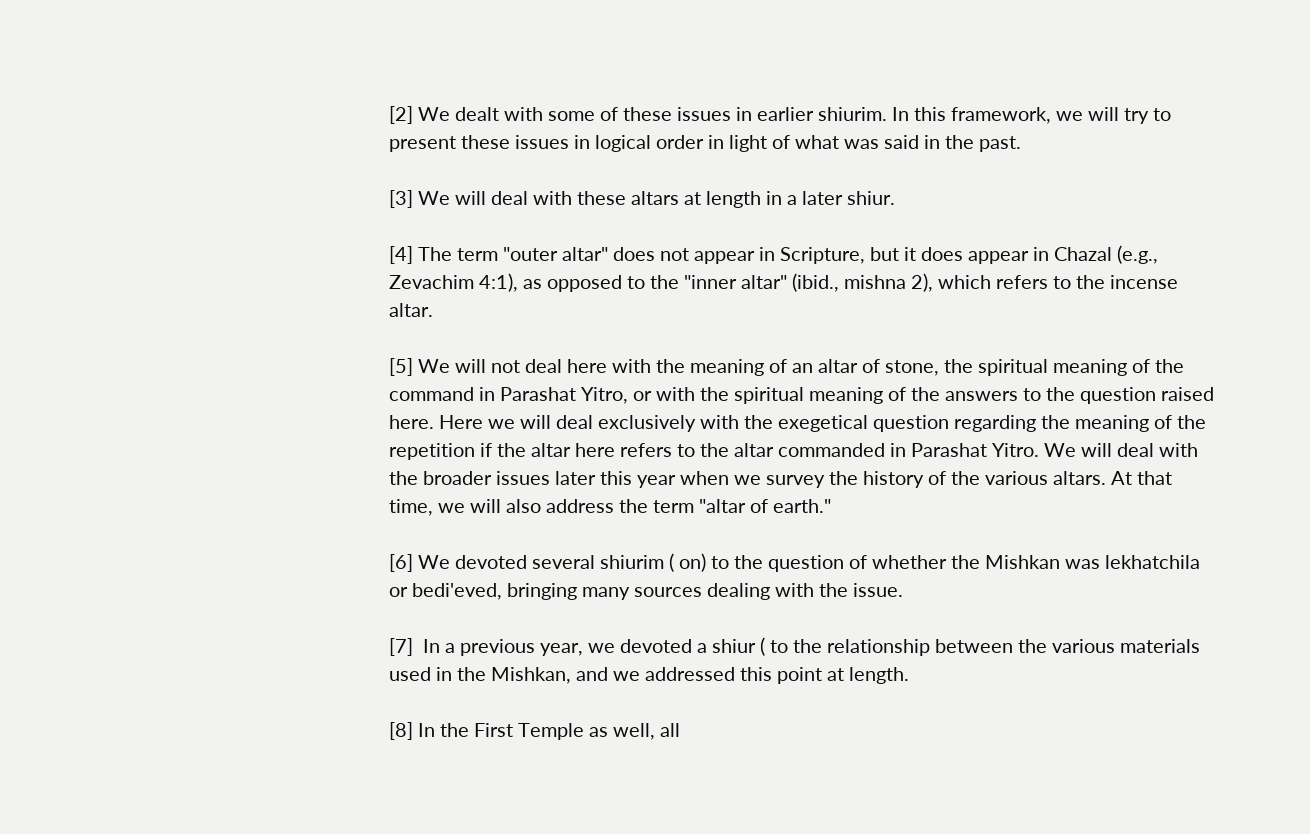[2] We dealt with some of these issues in earlier shiurim. In this framework, we will try to present these issues in logical order in light of what was said in the past.

[3] We will deal with these altars at length in a later shiur.

[4] The term "outer altar" does not appear in Scripture, but it does appear in Chazal (e.g., Zevachim 4:1), as opposed to the "inner altar" (ibid., mishna 2), which refers to the incense altar.

[5] We will not deal here with the meaning of an altar of stone, the spiritual meaning of the command in Parashat Yitro, or with the spiritual meaning of the answers to the question raised here. Here we will deal exclusively with the exegetical question regarding the meaning of the repetition if the altar here refers to the altar commanded in Parashat Yitro. We will deal with the broader issues later this year when we survey the history of the various altars. At that time, we will also address the term "altar of earth."

[6] We devoted several shiurim ( on) to the question of whether the Mishkan was lekhatchila or bedi'eved, bringing many sources dealing with the issue.

[7]  In a previous year, we devoted a shiur ( to the relationship between the various materials used in the Mishkan, and we addressed this point at length.

[8] In the First Temple as well, all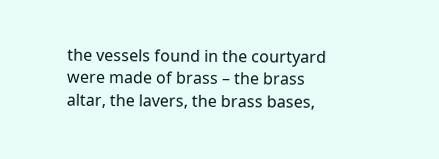the vessels found in the courtyard were made of brass – the brass altar, the lavers, the brass bases,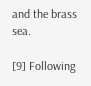and the brass sea.

[9] Following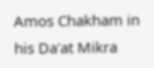Amos Chakham in his Da'at Mikra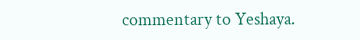commentary to Yeshaya.